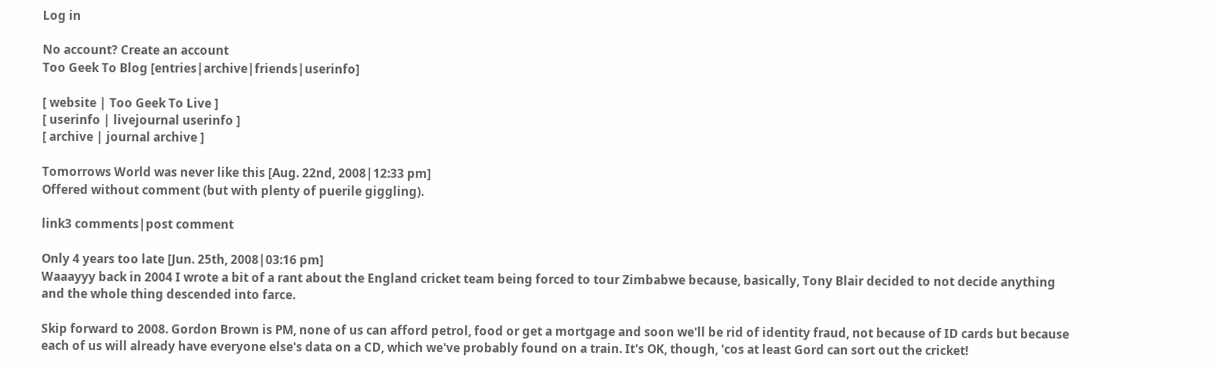Log in

No account? Create an account
Too Geek To Blog [entries|archive|friends|userinfo]

[ website | Too Geek To Live ]
[ userinfo | livejournal userinfo ]
[ archive | journal archive ]

Tomorrows World was never like this [Aug. 22nd, 2008|12:33 pm]
Offered without comment (but with plenty of puerile giggling).

link3 comments|post comment

Only 4 years too late [Jun. 25th, 2008|03:16 pm]
Waaayyy back in 2004 I wrote a bit of a rant about the England cricket team being forced to tour Zimbabwe because, basically, Tony Blair decided to not decide anything and the whole thing descended into farce.

Skip forward to 2008. Gordon Brown is PM, none of us can afford petrol, food or get a mortgage and soon we'll be rid of identity fraud, not because of ID cards but because each of us will already have everyone else's data on a CD, which we've probably found on a train. It's OK, though, 'cos at least Gord can sort out the cricket!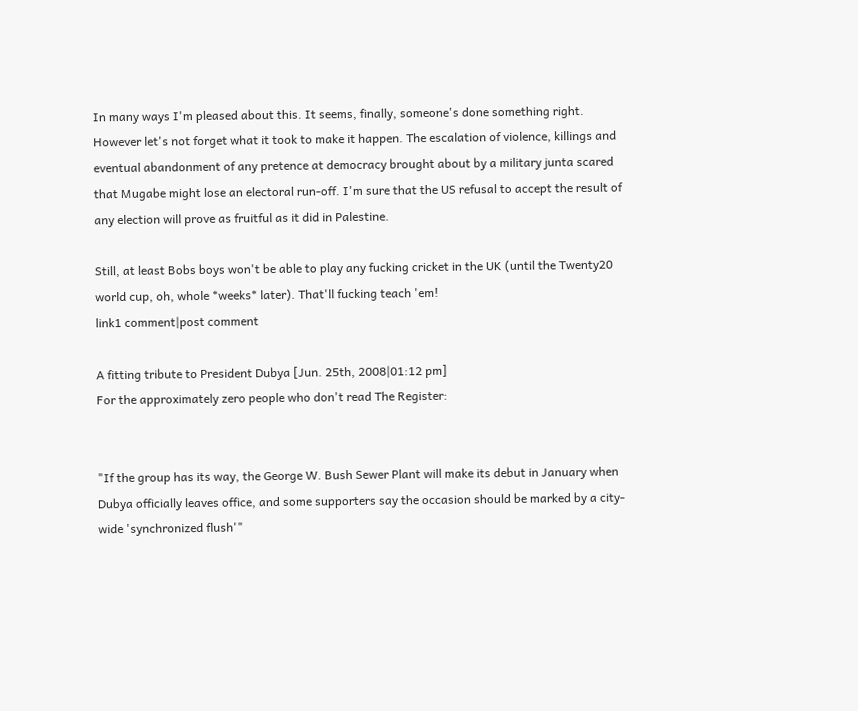In many ways I'm pleased about this. It seems, finally, someone's done something right. However let's not forget what it took to make it happen. The escalation of violence, killings and eventual abandonment of any pretence at democracy brought about by a military junta scared that Mugabe might lose an electoral run-off. I'm sure that the US refusal to accept the result of any election will prove as fruitful as it did in Palestine.

Still, at least Bobs boys won't be able to play any fucking cricket in the UK (until the Twenty20 world cup, oh, whole *weeks* later). That'll fucking teach 'em!
link1 comment|post comment

A fitting tribute to President Dubya [Jun. 25th, 2008|01:12 pm]
For the approximately zero people who don't read The Register:


"If the group has its way, the George W. Bush Sewer Plant will make its debut in January when Dubya officially leaves office, and some supporters say the occasion should be marked by a city-wide 'synchronized flush'"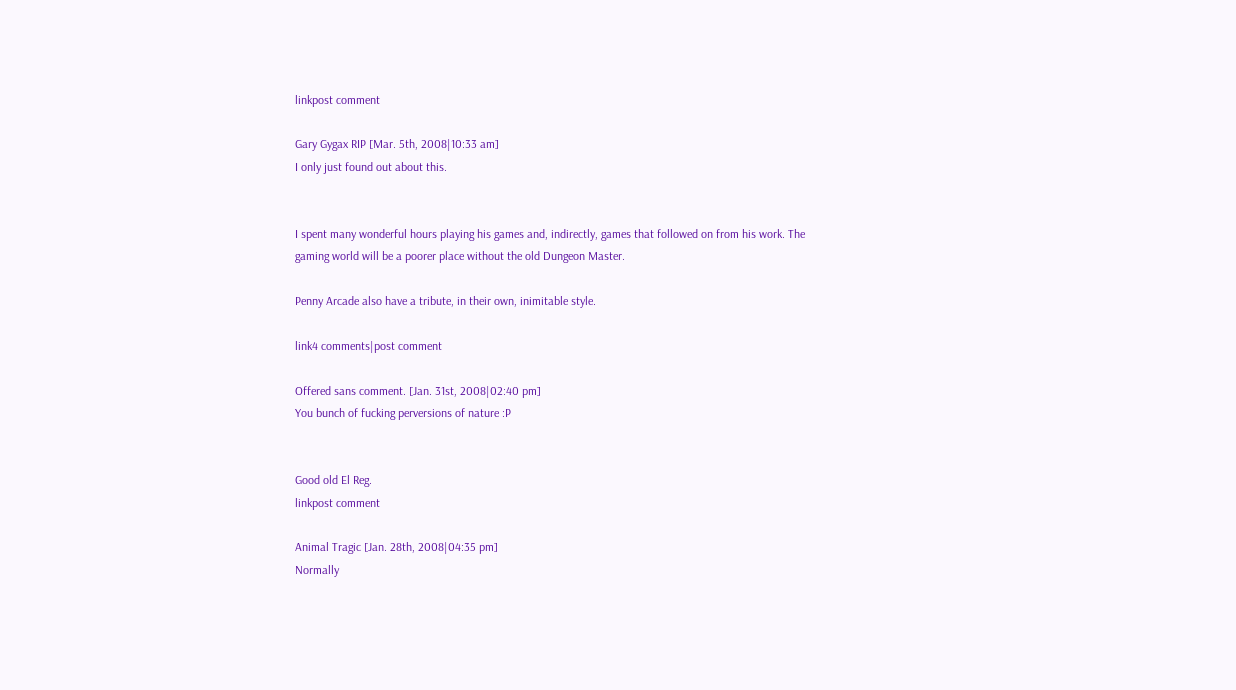linkpost comment

Gary Gygax RIP [Mar. 5th, 2008|10:33 am]
I only just found out about this.


I spent many wonderful hours playing his games and, indirectly, games that followed on from his work. The gaming world will be a poorer place without the old Dungeon Master.

Penny Arcade also have a tribute, in their own, inimitable style.

link4 comments|post comment

Offered sans comment. [Jan. 31st, 2008|02:40 pm]
You bunch of fucking perversions of nature :P


Good old El Reg.
linkpost comment

Animal Tragic [Jan. 28th, 2008|04:35 pm]
Normally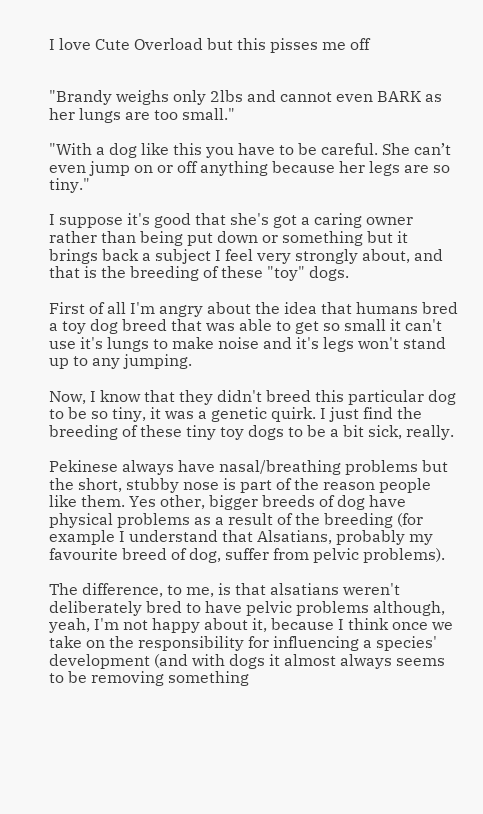I love Cute Overload but this pisses me off


"Brandy weighs only 2lbs and cannot even BARK as her lungs are too small."

"With a dog like this you have to be careful. She can’t even jump on or off anything because her legs are so tiny."

I suppose it's good that she's got a caring owner rather than being put down or something but it brings back a subject I feel very strongly about, and that is the breeding of these "toy" dogs.

First of all I'm angry about the idea that humans bred a toy dog breed that was able to get so small it can't use it's lungs to make noise and it's legs won't stand up to any jumping.

Now, I know that they didn't breed this particular dog to be so tiny, it was a genetic quirk. I just find the breeding of these tiny toy dogs to be a bit sick, really.

Pekinese always have nasal/breathing problems but the short, stubby nose is part of the reason people like them. Yes other, bigger breeds of dog have physical problems as a result of the breeding (for example I understand that Alsatians, probably my favourite breed of dog, suffer from pelvic problems).

The difference, to me, is that alsatians weren't deliberately bred to have pelvic problems although, yeah, I'm not happy about it, because I think once we take on the responsibility for influencing a species' development (and with dogs it almost always seems to be removing something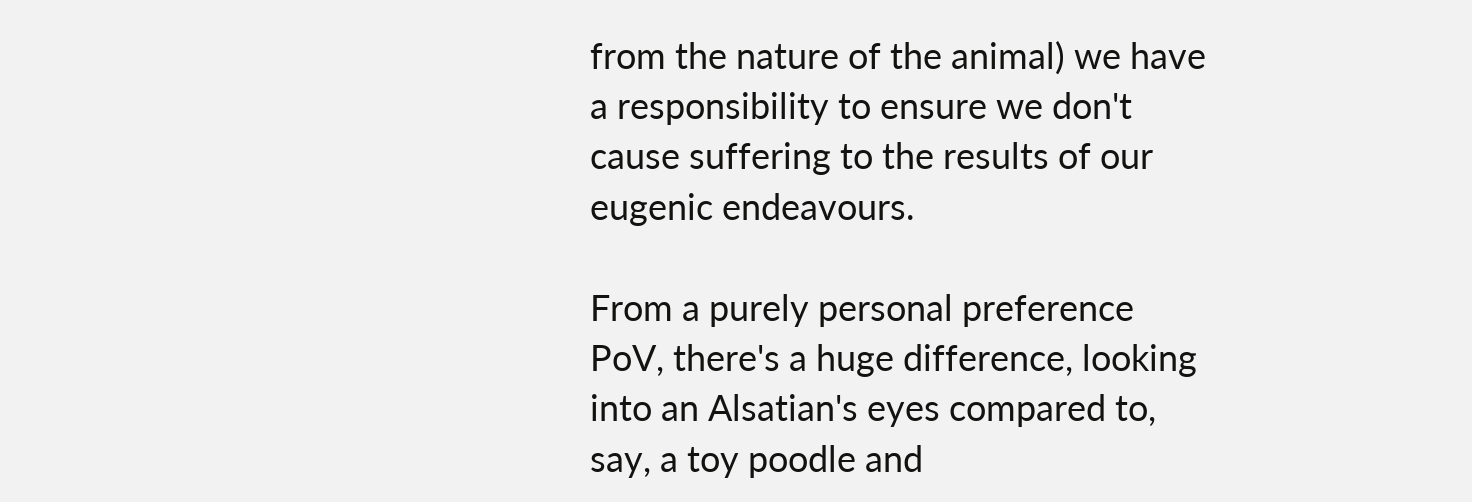from the nature of the animal) we have a responsibility to ensure we don't cause suffering to the results of our eugenic endeavours.

From a purely personal preference PoV, there's a huge difference, looking into an Alsatian's eyes compared to, say, a toy poodle and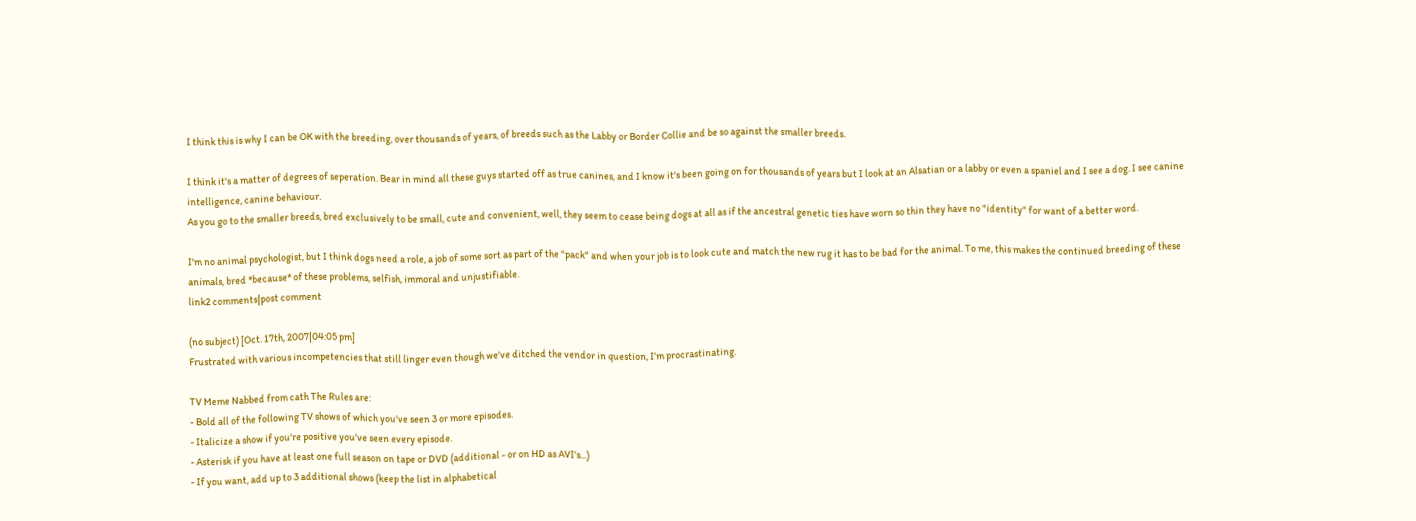I think this is why I can be OK with the breeding, over thousands of years, of breeds such as the Labby or Border Collie and be so against the smaller breeds.

I think it's a matter of degrees of seperation. Bear in mind all these guys started off as true canines, and I know it's been going on for thousands of years but I look at an Alsatian or a labby or even a spaniel and I see a dog. I see canine intelligence, canine behaviour.
As you go to the smaller breeds, bred exclusively to be small, cute and convenient, well, they seem to cease being dogs at all as if the ancestral genetic ties have worn so thin they have no "identity" for want of a better word.

I'm no animal psychologist, but I think dogs need a role, a job of some sort as part of the "pack" and when your job is to look cute and match the new rug it has to be bad for the animal. To me, this makes the continued breeding of these animals, bred *because* of these problems, selfish, immoral and unjustifiable.
link2 comments|post comment

(no subject) [Oct. 17th, 2007|04:05 pm]
Frustrated with various incompetencies that still linger even though we've ditched the vendor in question, I'm procrastinating.

TV Meme Nabbed from cath The Rules are:
- Bold all of the following TV shows of which you've seen 3 or more episodes.
- Italicize a show if you're positive you've seen every episode.
- Asterisk if you have at least one full season on tape or DVD (additional - or on HD as AVI's...)
- If you want, add up to 3 additional shows (keep the list in alphabetical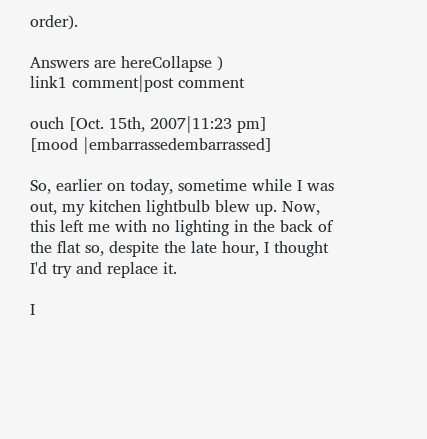order).

Answers are hereCollapse )
link1 comment|post comment

ouch [Oct. 15th, 2007|11:23 pm]
[mood |embarrassedembarrassed]

So, earlier on today, sometime while I was out, my kitchen lightbulb blew up. Now, this left me with no lighting in the back of the flat so, despite the late hour, I thought I'd try and replace it.

I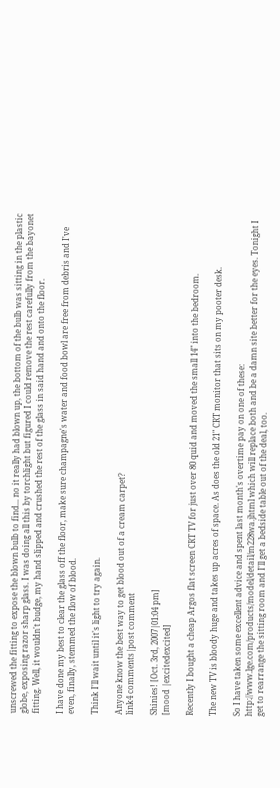unscrewed the fitting to expose the blown bulb to find... no it really had blown up, the bottom of the bulb was sitting in the plastic globe, exposing razor sharp glass. I was doing all this by torchlight but figured I could remove the rest carefully from the bayonet fitting. Well, it wouldn't budge, my hand slipped and crushed the rest of the glass in said hand and onto the floor.

I have done my best to clear the glass off the floor, make sure champagne's water and food bowl are free from debris and I've even, finally, stemmed the flow of blood.

Think I'll wait until it's light to try again.

Anyone know the best way to get blood out of a cream carpet?
link4 comments|post comment

Shinies! [Oct. 3rd, 2007|01:04 pm]
[mood |excitedexcited]

Recently I bought a cheap Argos flat screen CRT TV for just over 80 quid and moved the small 14" into the bedroom.

The new TV is bloody huge and takes up acres of space. As does the old 21" CRT monitor that sits on my pooter desk.

So I have taken some excellent advice and spent last month's overtime pay on one of these: http://www.lge.com/products/model/detail/m228wa.jhtml which will replace both and be a damn site better for the eyes. Tonight I get to rearrange the sitting room and I'll get a bedside table out of the deal, too.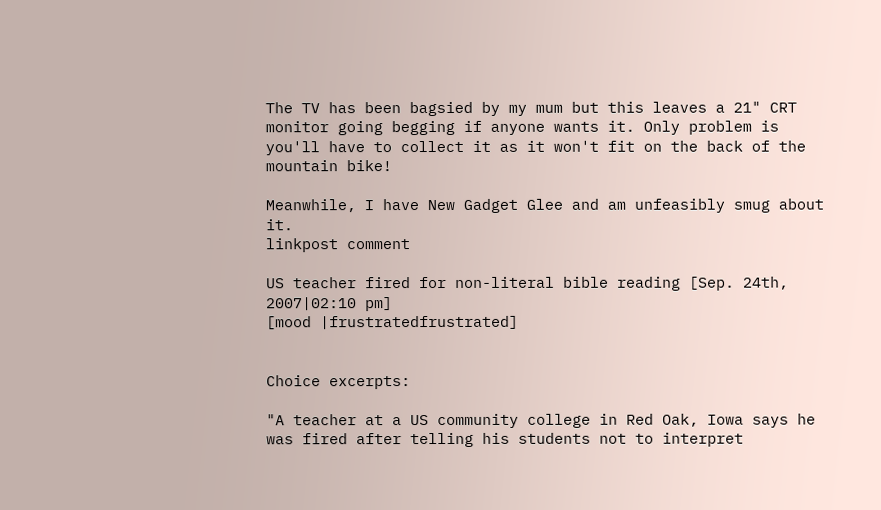The TV has been bagsied by my mum but this leaves a 21" CRT monitor going begging if anyone wants it. Only problem is you'll have to collect it as it won't fit on the back of the mountain bike!

Meanwhile, I have New Gadget Glee and am unfeasibly smug about it.
linkpost comment

US teacher fired for non-literal bible reading [Sep. 24th, 2007|02:10 pm]
[mood |frustratedfrustrated]


Choice excerpts:

"A teacher at a US community college in Red Oak, Iowa says he was fired after telling his students not to interpret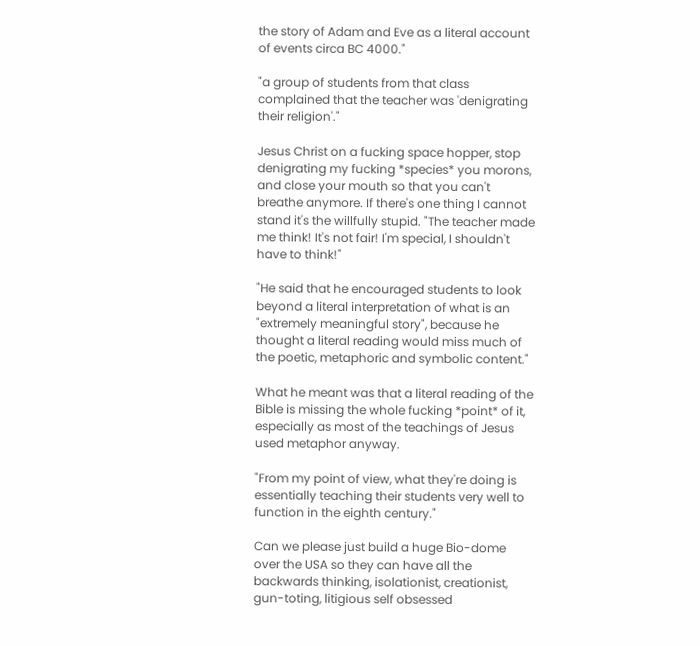the story of Adam and Eve as a literal account of events circa BC 4000."

"a group of students from that class complained that the teacher was 'denigrating their religion'."

Jesus Christ on a fucking space hopper, stop denigrating my fucking *species* you morons, and close your mouth so that you can't breathe anymore. If there's one thing I cannot stand it's the willfully stupid. "The teacher made me think! It's not fair! I'm special, I shouldn't have to think!"

"He said that he encouraged students to look beyond a literal interpretation of what is an "extremely meaningful story", because he thought a literal reading would miss much of the poetic, metaphoric and symbolic content."

What he meant was that a literal reading of the Bible is missing the whole fucking *point* of it, especially as most of the teachings of Jesus used metaphor anyway.

"From my point of view, what they're doing is essentially teaching their students very well to function in the eighth century."

Can we please just build a huge Bio-dome over the USA so they can have all the backwards thinking, isolationist, creationist, gun-toting, litigious self obsessed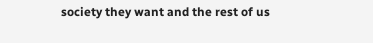society they want and the rest of us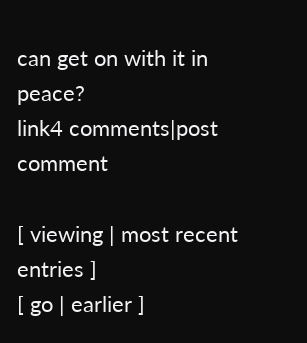can get on with it in peace?
link4 comments|post comment

[ viewing | most recent entries ]
[ go | earlier ]